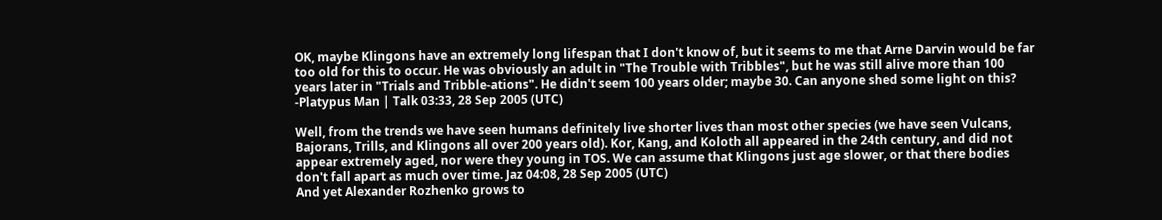OK, maybe Klingons have an extremely long lifespan that I don't know of, but it seems to me that Arne Darvin would be far too old for this to occur. He was obviously an adult in "The Trouble with Tribbles", but he was still alive more than 100 years later in "Trials and Tribble-ations". He didn't seem 100 years older; maybe 30. Can anyone shed some light on this? -Platypus Man | Talk 03:33, 28 Sep 2005 (UTC)

Well, from the trends we have seen humans definitely live shorter lives than most other species (we have seen Vulcans, Bajorans, Trills, and Klingons all over 200 years old). Kor, Kang, and Koloth all appeared in the 24th century, and did not appear extremely aged, nor were they young in TOS. We can assume that Klingons just age slower, or that there bodies don't fall apart as much over time. Jaz 04:08, 28 Sep 2005 (UTC)
And yet Alexander Rozhenko grows to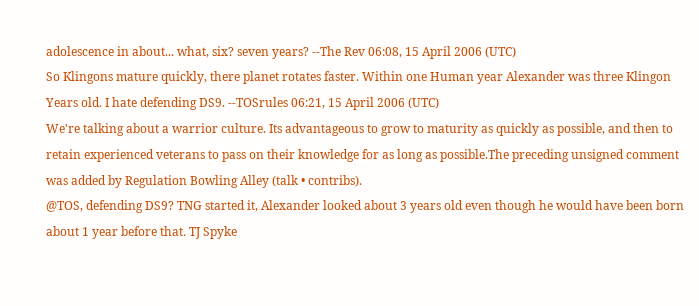adolescence in about... what, six? seven years? --The Rev 06:08, 15 April 2006 (UTC)
So Klingons mature quickly, there planet rotates faster. Within one Human year Alexander was three Klingon Years old. I hate defending DS9. --TOSrules 06:21, 15 April 2006 (UTC)
We're talking about a warrior culture. Its advantageous to grow to maturity as quickly as possible, and then to retain experienced veterans to pass on their knowledge for as long as possible.The preceding unsigned comment was added by Regulation Bowling Alley (talk • contribs).
@TOS, defending DS9? TNG started it, Alexander looked about 3 years old even though he would have been born about 1 year before that. TJ Spyke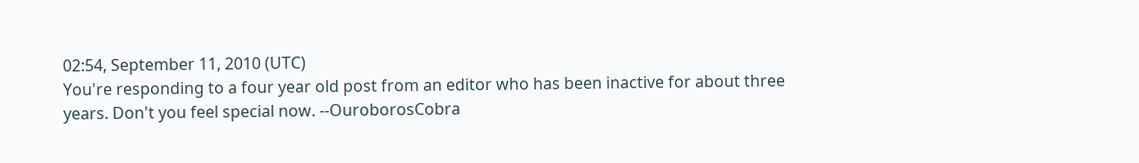02:54, September 11, 2010 (UTC)
You're responding to a four year old post from an editor who has been inactive for about three years. Don't you feel special now. --OuroborosCobra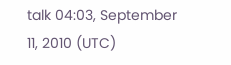talk 04:03, September 11, 2010 (UTC)